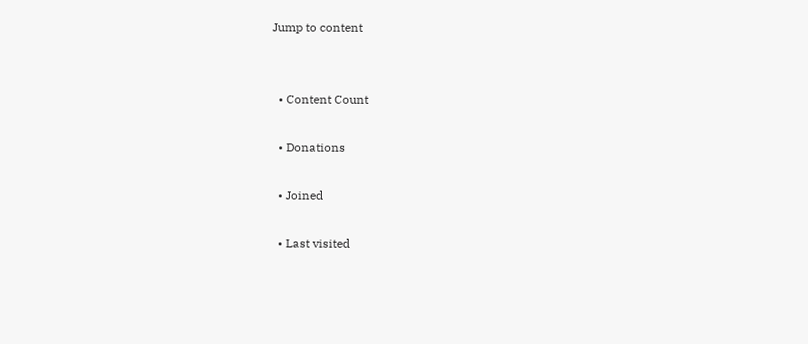Jump to content


  • Content Count

  • Donations

  • Joined

  • Last visited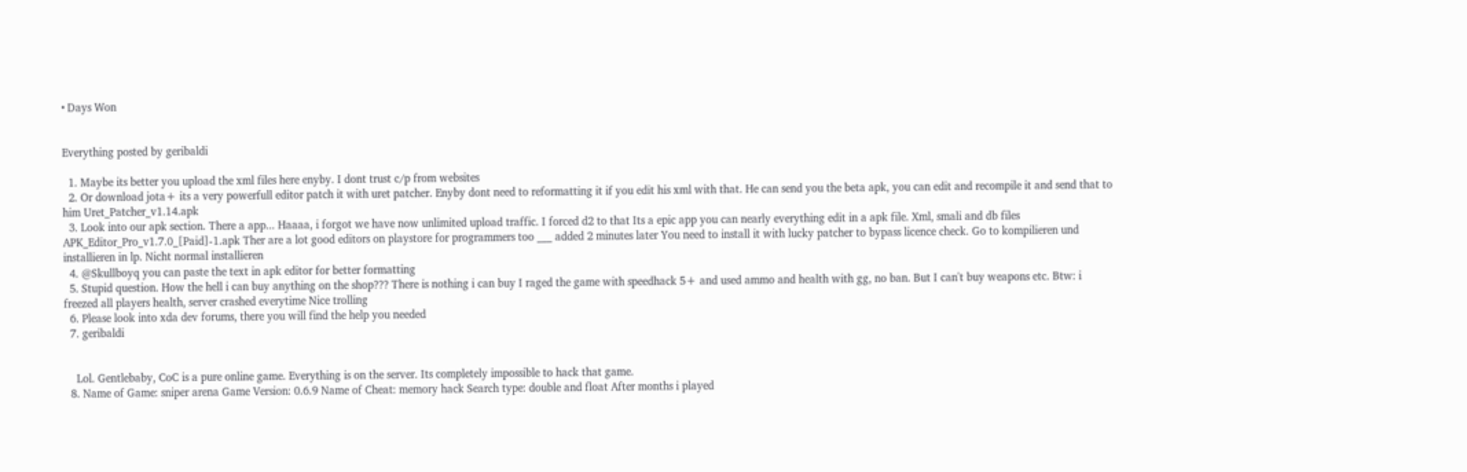• Days Won


Everything posted by geribaldi

  1. Maybe its better you upload the xml files here enyby. I dont trust c/p from websites
  2. Or download jota+ its a very powerfull editor patch it with uret patcher. Enyby dont need to reformatting it if you edit his xml with that. He can send you the beta apk, you can edit and recompile it and send that to him Uret_Patcher_v1.14.apk
  3. Look into our apk section. There a app... Haaaa, i forgot we have now unlimited upload traffic. I forced d2 to that Its a epic app you can nearly everything edit in a apk file. Xml, smali and db files APK_Editor_Pro_v1.7.0_[Paid]-1.apk Ther are a lot good editors on playstore for programmers too ___ added 2 minutes later You need to install it with lucky patcher to bypass licence check. Go to kompilieren und installieren in lp. Nicht normal installieren
  4. @Skullboyq you can paste the text in apk editor for better formatting
  5. Stupid question. How the hell i can buy anything on the shop??? There is nothing i can buy I raged the game with speedhack 5+ and used ammo and health with gg, no ban. But I can't buy weapons etc. Btw: i freezed all players health, server crashed everytime Nice trolling
  6. Please look into xda dev forums, there you will find the help you needed
  7. geribaldi


    Lol. Gentlebaby, CoC is a pure online game. Everything is on the server. Its completely impossible to hack that game.
  8. Name of Game: sniper arena Game Version: 0.6.9 Name of Cheat: memory hack Search type: double and float After months i played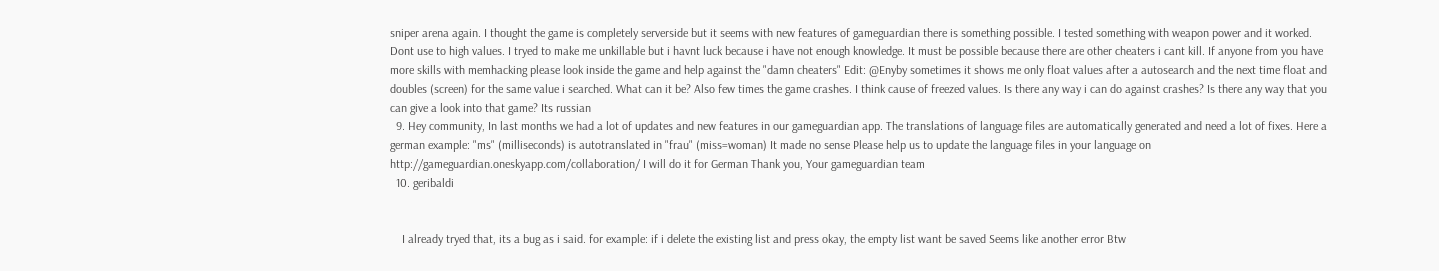sniper arena again. I thought the game is completely serverside but it seems with new features of gameguardian there is something possible. I tested something with weapon power and it worked. Dont use to high values. I tryed to make me unkillable but i havnt luck because i have not enough knowledge. It must be possible because there are other cheaters i cant kill. If anyone from you have more skills with memhacking please look inside the game and help against the "damn cheaters" Edit: @Enyby sometimes it shows me only float values after a autosearch and the next time float and doubles (screen) for the same value i searched. What can it be? Also few times the game crashes. I think cause of freezed values. Is there any way i can do against crashes? Is there any way that you can give a look into that game? Its russian
  9. Hey community, In last months we had a lot of updates and new features in our gameguardian app. The translations of language files are automatically generated and need a lot of fixes. Here a german example: "ms" (milliseconds) is autotranslated in "frau" (miss=woman) It made no sense Please help us to update the language files in your language on http://gameguardian.oneskyapp.com/collaboration/ I will do it for German Thank you, Your gameguardian team
  10. geribaldi


    I already tryed that, its a bug as i said. for example: if i delete the existing list and press okay, the empty list want be saved Seems like another error Btw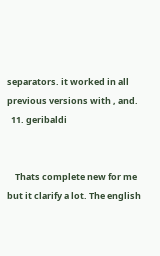separators. it worked in all previous versions with , and.
  11. geribaldi


    Thats complete new for me but it clarify a lot. The english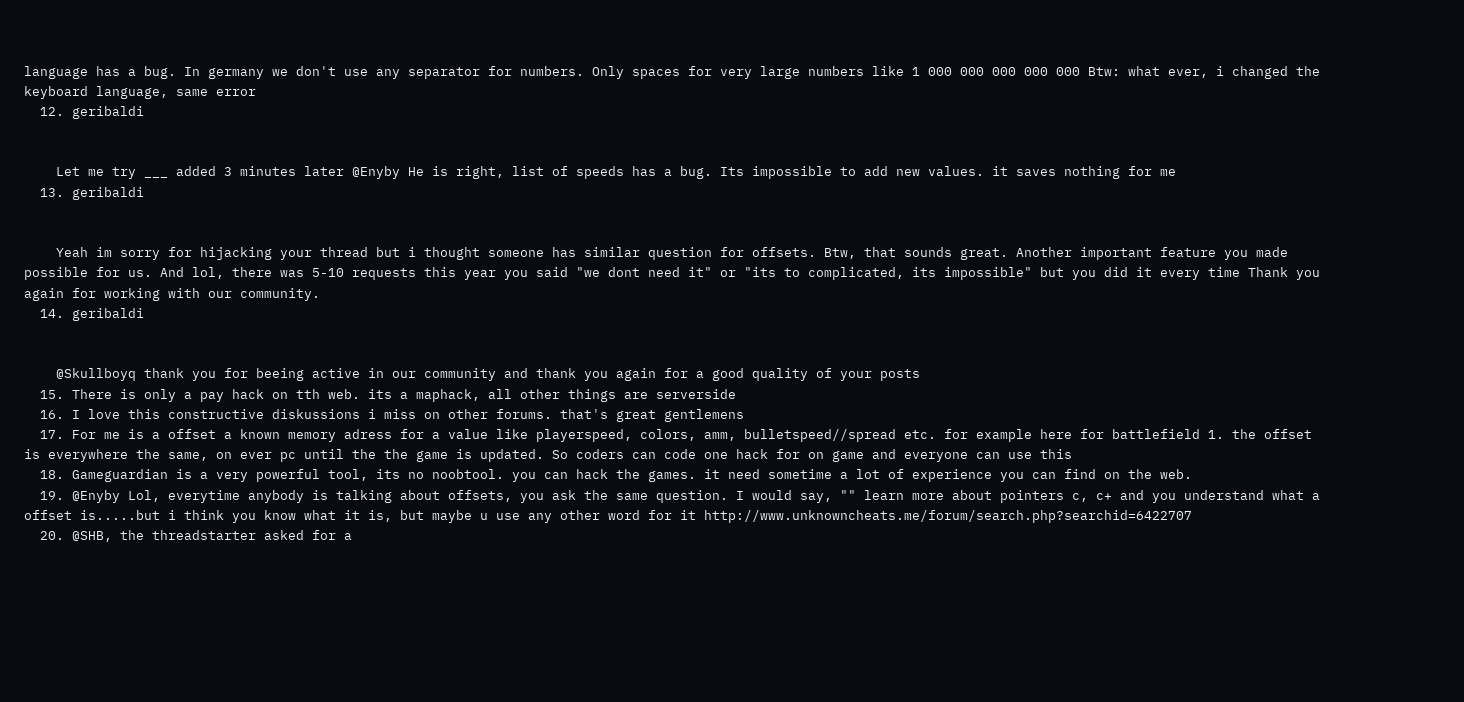language has a bug. In germany we don't use any separator for numbers. Only spaces for very large numbers like 1 000 000 000 000 000 Btw: what ever, i changed the keyboard language, same error
  12. geribaldi


    Let me try ___ added 3 minutes later @Enyby He is right, list of speeds has a bug. Its impossible to add new values. it saves nothing for me
  13. geribaldi


    Yeah im sorry for hijacking your thread but i thought someone has similar question for offsets. Btw, that sounds great. Another important feature you made possible for us. And lol, there was 5-10 requests this year you said "we dont need it" or "its to complicated, its impossible" but you did it every time Thank you again for working with our community.
  14. geribaldi


    @Skullboyq thank you for beeing active in our community and thank you again for a good quality of your posts
  15. There is only a pay hack on tth web. its a maphack, all other things are serverside
  16. I love this constructive diskussions i miss on other forums. that's great gentlemens
  17. For me is a offset a known memory adress for a value like playerspeed, colors, amm, bulletspeed//spread etc. for example here for battlefield 1. the offset is everywhere the same, on ever pc until the the game is updated. So coders can code one hack for on game and everyone can use this
  18. Gameguardian is a very powerful tool, its no noobtool. you can hack the games. it need sometime a lot of experience you can find on the web.
  19. @Enyby Lol, everytime anybody is talking about offsets, you ask the same question. I would say, "" learn more about pointers c, c+ and you understand what a offset is.....but i think you know what it is, but maybe u use any other word for it http://www.unknowncheats.me/forum/search.php?searchid=6422707
  20. @SHB, the threadstarter asked for a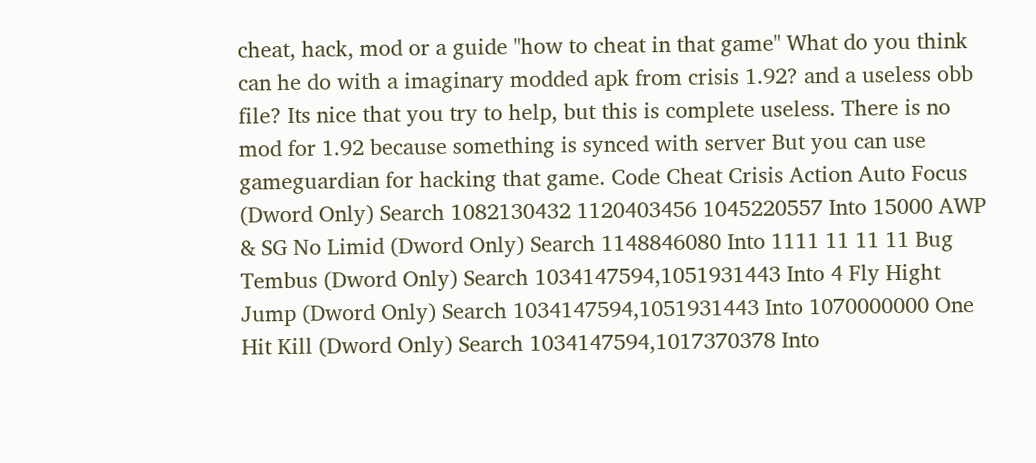cheat, hack, mod or a guide "how to cheat in that game" What do you think can he do with a imaginary modded apk from crisis 1.92? and a useless obb file? Its nice that you try to help, but this is complete useless. There is no mod for 1.92 because something is synced with server But you can use gameguardian for hacking that game. Code Cheat Crisis Action Auto Focus (Dword Only) Search 1082130432 1120403456 1045220557 Into 15000 AWP & SG No Limid (Dword Only) Search 1148846080 Into 1111 11 11 11 Bug Tembus (Dword Only) Search 1034147594,1051931443 Into 4 Fly Hight Jump (Dword Only) Search 1034147594,1051931443 Into 1070000000 One Hit Kill (Dword Only) Search 1034147594,1017370378 Into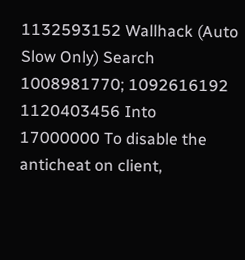1132593152 Wallhack (Auto Slow Only) Search 1008981770; 1092616192 1120403456 Into 17000000 To disable the anticheat on client,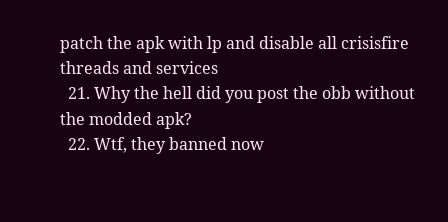patch the apk with lp and disable all crisisfire threads and services
  21. Why the hell did you post the obb without the modded apk?
  22. Wtf, they banned now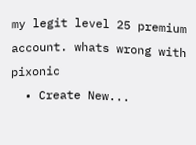my legit level 25 premium account. whats wrong with pixonic
  • Create New...